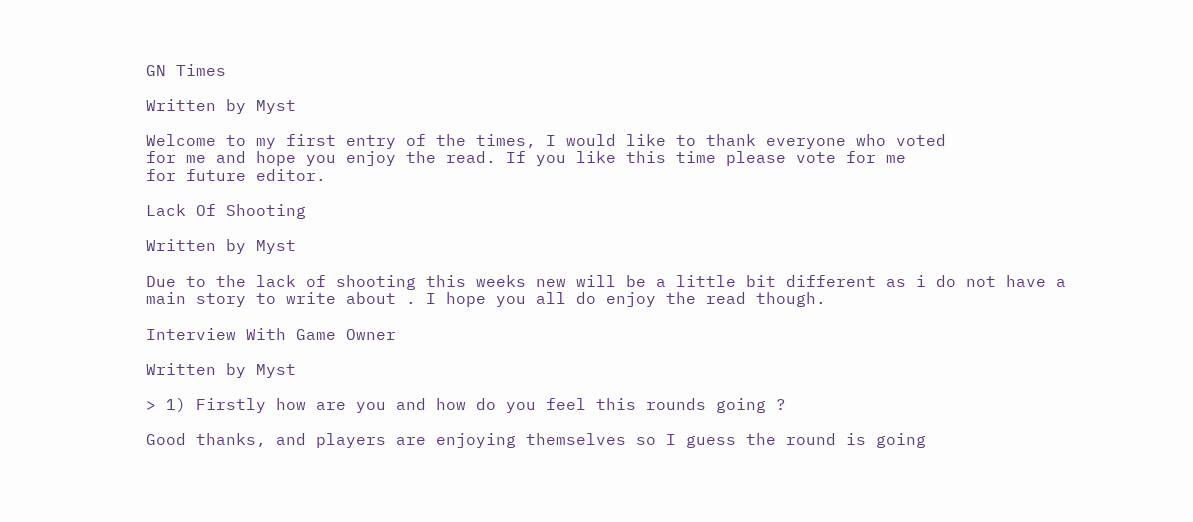GN Times

Written by Myst

Welcome to my first entry of the times, I would like to thank everyone who voted
for me and hope you enjoy the read. If you like this time please vote for me
for future editor.

Lack Of Shooting

Written by Myst

Due to the lack of shooting this weeks new will be a little bit different as i do not have a main story to write about . I hope you all do enjoy the read though.

Interview With Game Owner

Written by Myst

> 1) Firstly how are you and how do you feel this rounds going ?

Good thanks, and players are enjoying themselves so I guess the round is going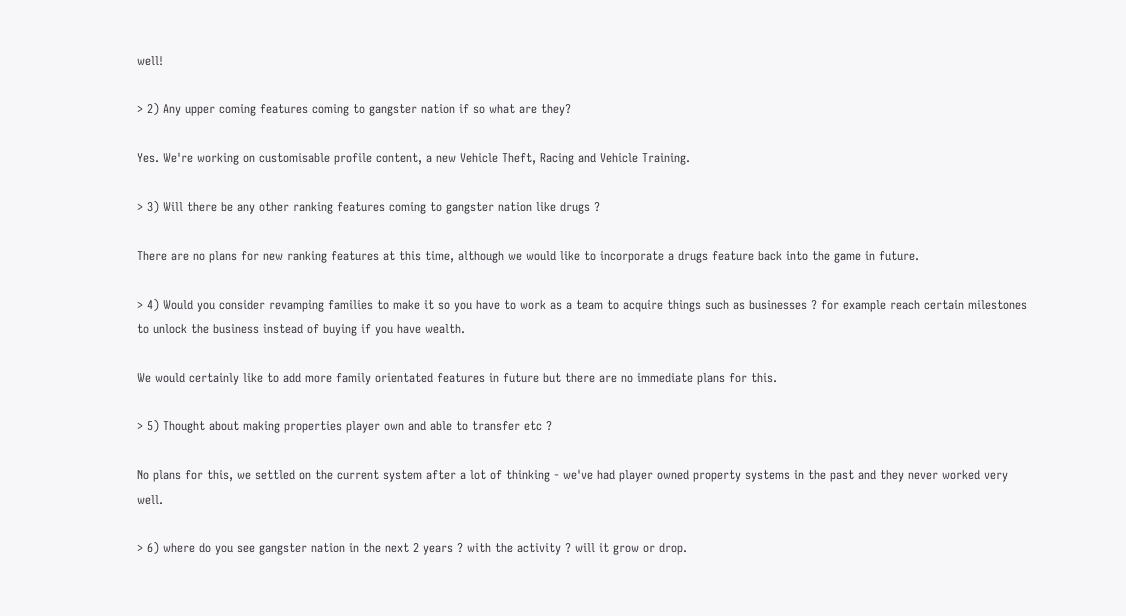well!

> 2) Any upper coming features coming to gangster nation if so what are they?

Yes. We're working on customisable profile content, a new Vehicle Theft, Racing and Vehicle Training.

> 3) Will there be any other ranking features coming to gangster nation like drugs ?

There are no plans for new ranking features at this time, although we would like to incorporate a drugs feature back into the game in future.

> 4) Would you consider revamping families to make it so you have to work as a team to acquire things such as businesses ? for example reach certain milestones to unlock the business instead of buying if you have wealth.

We would certainly like to add more family orientated features in future but there are no immediate plans for this.

> 5) Thought about making properties player own and able to transfer etc ?

No plans for this, we settled on the current system after a lot of thinking - we've had player owned property systems in the past and they never worked very well.

> 6) where do you see gangster nation in the next 2 years ? with the activity ? will it grow or drop.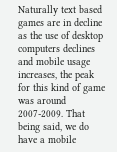Naturally text based games are in decline as the use of desktop computers declines and mobile usage increases, the peak for this kind of game was around 2007-2009. That being said, we do have a mobile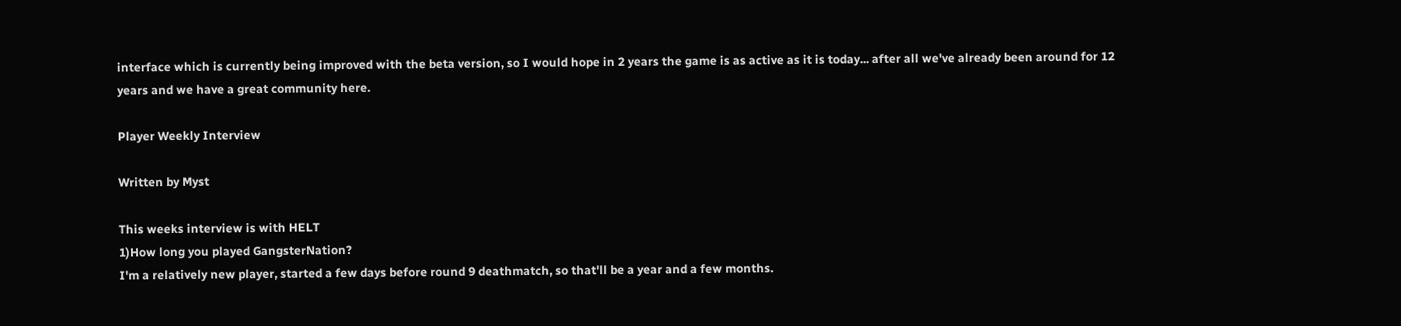interface which is currently being improved with the beta version, so I would hope in 2 years the game is as active as it is today... after all we've already been around for 12 years and we have a great community here.

Player Weekly Interview

Written by Myst

This weeks interview is with HELT
1)How long you played GangsterNation?
I'm a relatively new player, started a few days before round 9 deathmatch, so that'll be a year and a few months.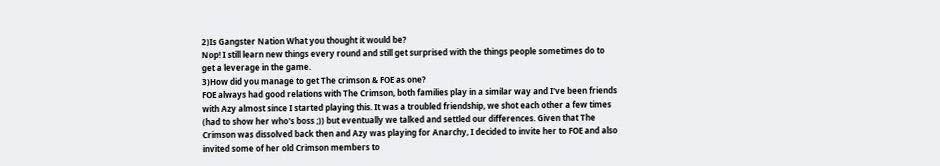2)Is Gangster Nation What you thought it would be?
Nop! I still learn new things every round and still get surprised with the things people sometimes do to get a leverage in the game.
3)How did you manage to get The crimson & FOE as one?
FOE always had good relations with The Crimson, both families play in a similar way and I've been friends with Azy almost since I started playing this. It was a troubled friendship, we shot each other a few times (had to show her who's boss ;)) but eventually we talked and settled our differences. Given that The Crimson was dissolved back then and Azy was playing for Anarchy, I decided to invite her to FOE and also invited some of her old Crimson members to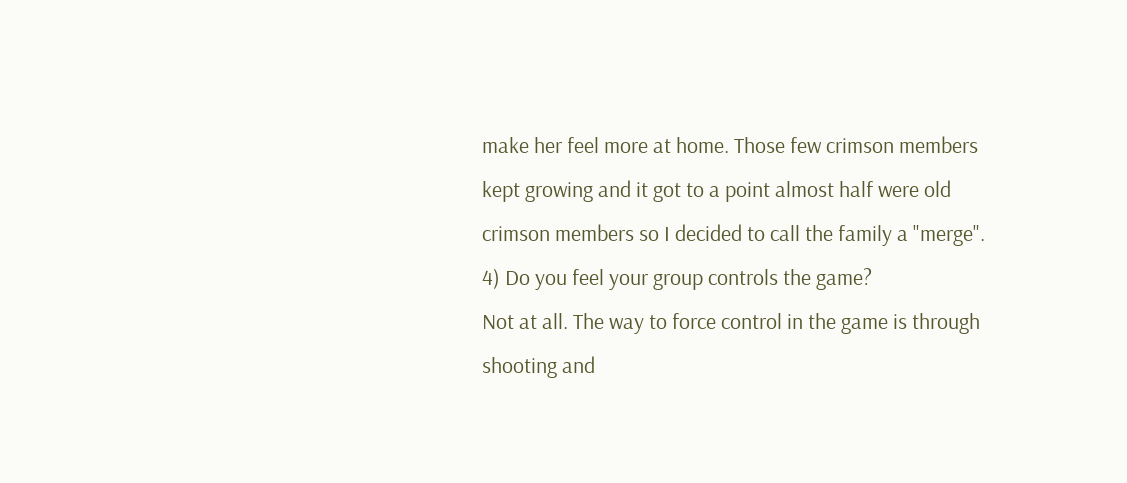make her feel more at home. Those few crimson members kept growing and it got to a point almost half were old crimson members so I decided to call the family a "merge".
4) Do you feel your group controls the game?
Not at all. The way to force control in the game is through shooting and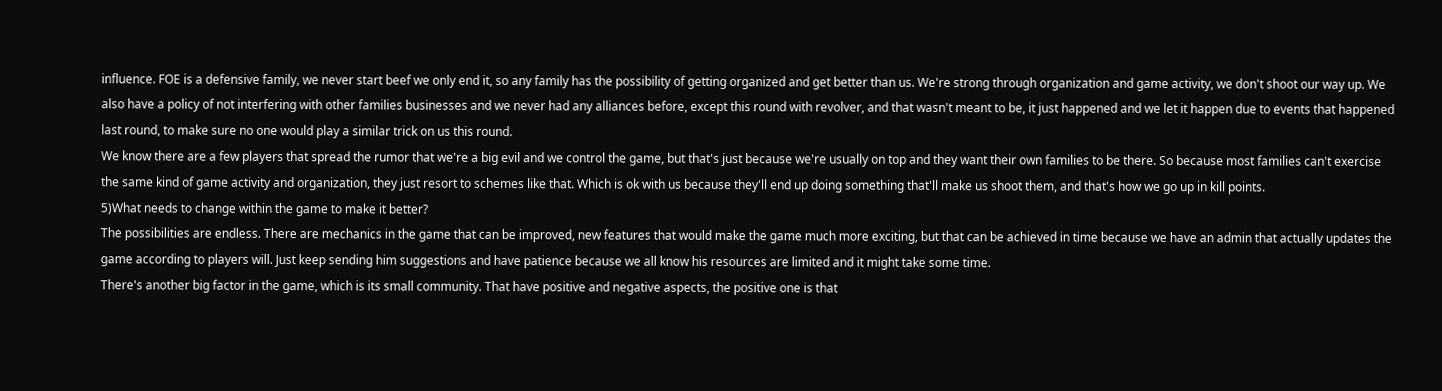influence. FOE is a defensive family, we never start beef we only end it, so any family has the possibility of getting organized and get better than us. We're strong through organization and game activity, we don't shoot our way up. We also have a policy of not interfering with other families businesses and we never had any alliances before, except this round with revolver, and that wasn't meant to be, it just happened and we let it happen due to events that happened last round, to make sure no one would play a similar trick on us this round.
We know there are a few players that spread the rumor that we're a big evil and we control the game, but that's just because we're usually on top and they want their own families to be there. So because most families can't exercise the same kind of game activity and organization, they just resort to schemes like that. Which is ok with us because they'll end up doing something that'll make us shoot them, and that's how we go up in kill points.
5)What needs to change within the game to make it better?
The possibilities are endless. There are mechanics in the game that can be improved, new features that would make the game much more exciting, but that can be achieved in time because we have an admin that actually updates the game according to players will. Just keep sending him suggestions and have patience because we all know his resources are limited and it might take some time.
There's another big factor in the game, which is its small community. That have positive and negative aspects, the positive one is that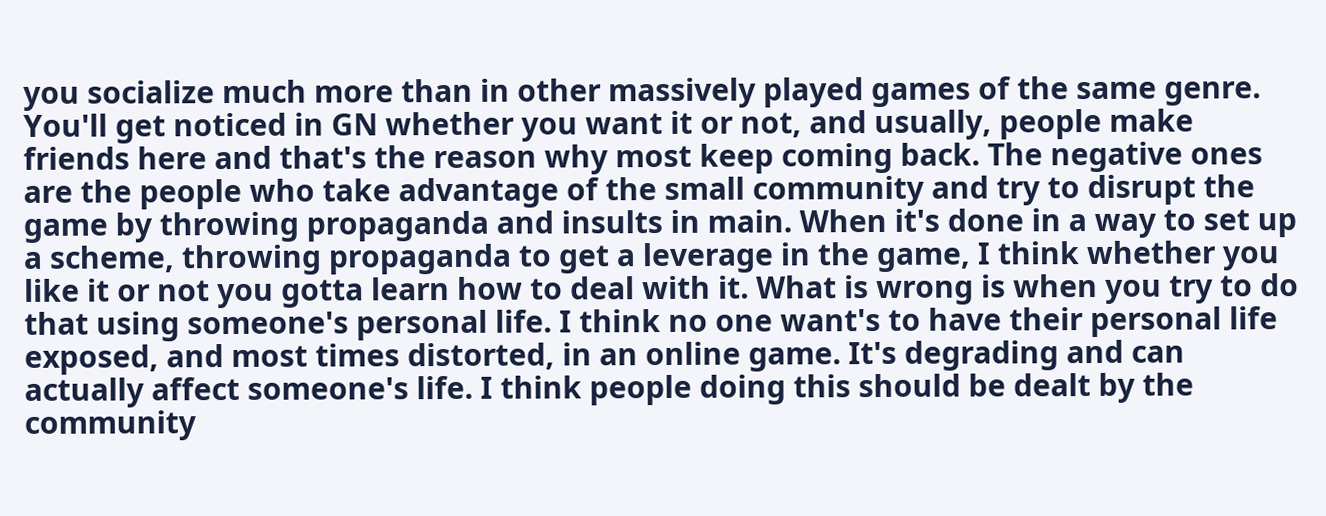you socialize much more than in other massively played games of the same genre. You'll get noticed in GN whether you want it or not, and usually, people make friends here and that's the reason why most keep coming back. The negative ones are the people who take advantage of the small community and try to disrupt the game by throwing propaganda and insults in main. When it's done in a way to set up a scheme, throwing propaganda to get a leverage in the game, I think whether you like it or not you gotta learn how to deal with it. What is wrong is when you try to do that using someone's personal life. I think no one want's to have their personal life exposed, and most times distorted, in an online game. It's degrading and can actually affect someone's life. I think people doing this should be dealt by the community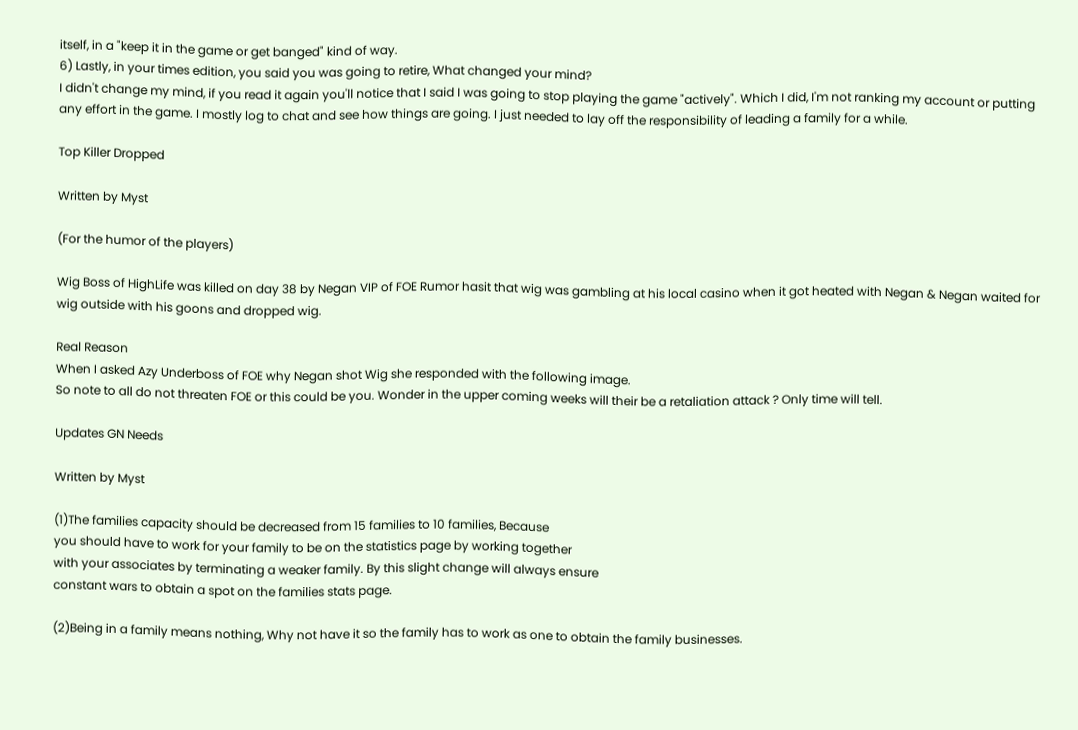itself, in a "keep it in the game or get banged" kind of way.
6) Lastly, in your times edition, you said you was going to retire, What changed your mind?
I didn't change my mind, if you read it again you'll notice that I said I was going to stop playing the game "actively". Which I did, I'm not ranking my account or putting any effort in the game. I mostly log to chat and see how things are going. I just needed to lay off the responsibility of leading a family for a while.

Top Killer Dropped

Written by Myst

(For the humor of the players)

Wig Boss of HighLife was killed on day 38 by Negan VIP of FOE Rumor hasit that wig was gambling at his local casino when it got heated with Negan & Negan waited for wig outside with his goons and dropped wig.

Real Reason
When I asked Azy Underboss of FOE why Negan shot Wig she responded with the following image.
So note to all do not threaten FOE or this could be you. Wonder in the upper coming weeks will their be a retaliation attack ? Only time will tell.

Updates GN Needs

Written by Myst

(1)The families capacity should be decreased from 15 families to 10 families, Because
you should have to work for your family to be on the statistics page by working together
with your associates by terminating a weaker family. By this slight change will always ensure
constant wars to obtain a spot on the families stats page.

(2)Being in a family means nothing, Why not have it so the family has to work as one to obtain the family businesses.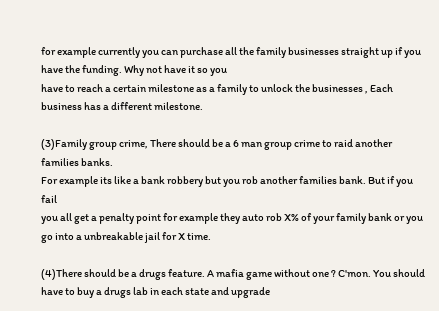for example currently you can purchase all the family businesses straight up if you have the funding. Why not have it so you
have to reach a certain milestone as a family to unlock the businesses , Each business has a different milestone.

(3)Family group crime, There should be a 6 man group crime to raid another families banks.
For example its like a bank robbery but you rob another families bank. But if you fail
you all get a penalty point for example they auto rob X% of your family bank or you go into a unbreakable jail for X time.

(4)There should be a drugs feature. A mafia game without one ? C'mon. You should have to buy a drugs lab in each state and upgrade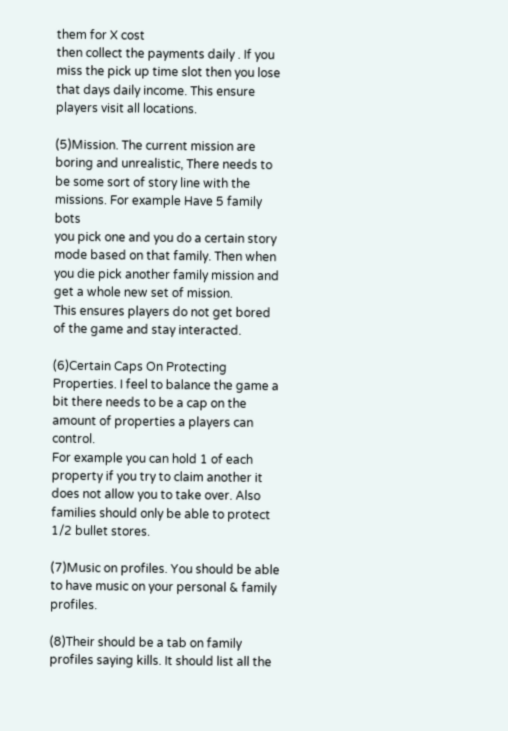them for X cost
then collect the payments daily . If you miss the pick up time slot then you lose that days daily income. This ensure players visit all locations.

(5)Mission. The current mission are boring and unrealistic, There needs to be some sort of story line with the missions. For example Have 5 family bots
you pick one and you do a certain story mode based on that family. Then when you die pick another family mission and get a whole new set of mission.
This ensures players do not get bored of the game and stay interacted.

(6)Certain Caps On Protecting Properties. I feel to balance the game a bit there needs to be a cap on the amount of properties a players can control.
For example you can hold 1 of each property if you try to claim another it does not allow you to take over. Also families should only be able to protect
1/2 bullet stores.

(7)Music on profiles. You should be able to have music on your personal & family profiles.

(8)Their should be a tab on family profiles saying kills. It should list all the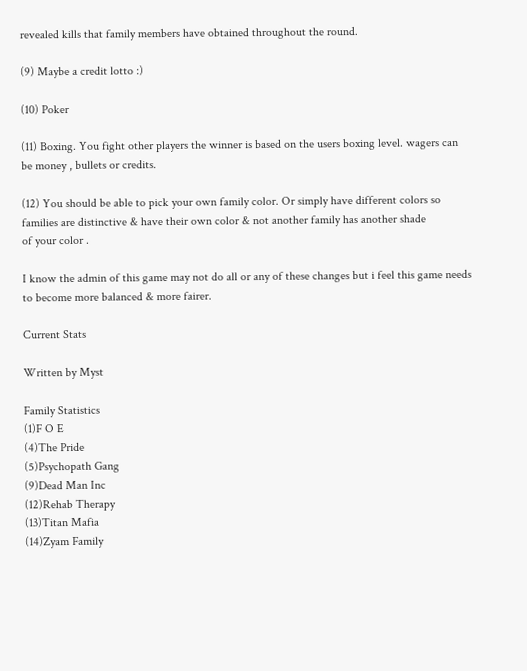revealed kills that family members have obtained throughout the round.

(9) Maybe a credit lotto :)

(10) Poker

(11) Boxing. You fight other players the winner is based on the users boxing level. wagers can be money , bullets or credits.

(12) You should be able to pick your own family color. Or simply have different colors so families are distinctive & have their own color & not another family has another shade
of your color .

I know the admin of this game may not do all or any of these changes but i feel this game needs to become more balanced & more fairer.

Current Stats

Written by Myst

Family Statistics
(1)F O E
(4)The Pride
(5)Psychopath Gang
(9)Dead Man Inc
(12)Rehab Therapy
(13)Titan Mafia
(14)Zyam Family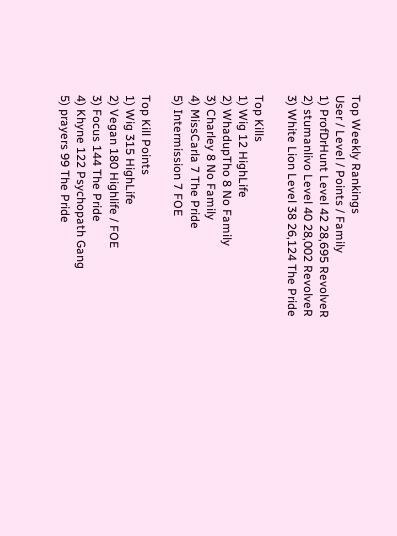Top Weekly Rankings
User / Level / Points / Family
1) ProfDrHunt Level 42 28,695 RevolveR
2) stumanlivo Level 40 28,002 RevolveR
3) White Lion Level 38 26,124 The Pride

Top Kills
1) Wig 12 HighLife
2) WhadupTho 8 No Family
3) Charley 8 No Family
4) MissCarla 7 The Pride
5) Intermission 7 FOE

Top Kill Points
1) Wig 315 HighLife
2) Vegan 180 Highlife / FOE
3) Focus 144 The Pride
4) Khyne 122 Psychopath Gang
5) prayers 99 The Pride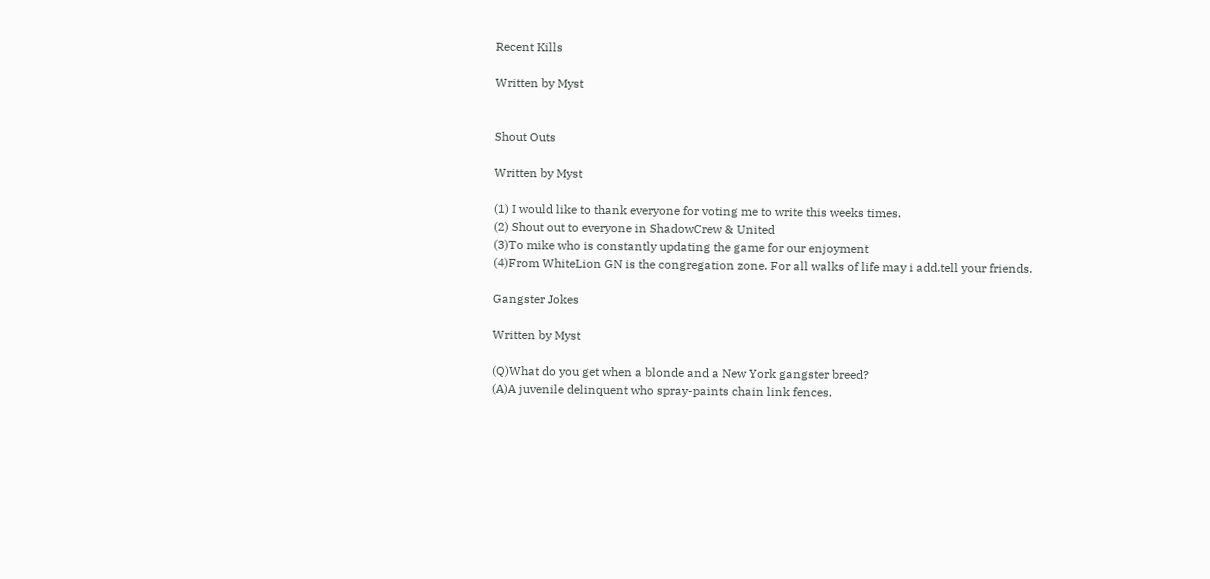Recent Kills

Written by Myst


Shout Outs

Written by Myst

(1) I would like to thank everyone for voting me to write this weeks times.
(2) Shout out to everyone in ShadowCrew & United
(3)To mike who is constantly updating the game for our enjoyment
(4)From WhiteLion GN is the congregation zone. For all walks of life may i add.tell your friends.

Gangster Jokes

Written by Myst

(Q)What do you get when a blonde and a New York gangster breed?
(A)A juvenile delinquent who spray-paints chain link fences.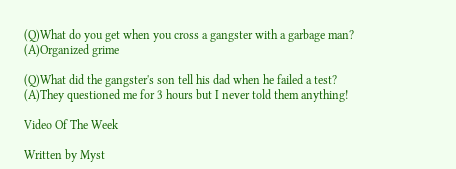(Q)What do you get when you cross a gangster with a garbage man?
(A)Organized grime

(Q)What did the gangster's son tell his dad when he failed a test?
(A)They questioned me for 3 hours but I never told them anything!

Video Of The Week

Written by Myst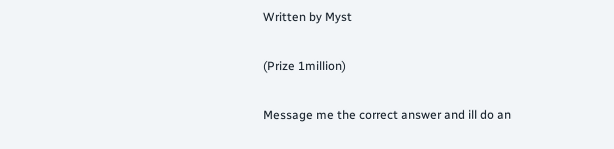Written by Myst

(Prize 1million)

Message me the correct answer and ill do an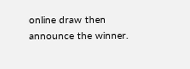online draw then announce the winner.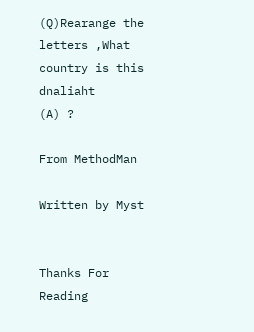(Q)Rearange the letters ,What country is this dnaliaht
(A) ?

From MethodMan

Written by Myst


Thanks For Reading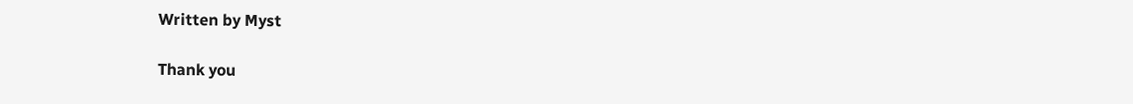Written by Myst

Thank you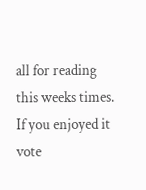all for reading this weeks times. If you enjoyed it vote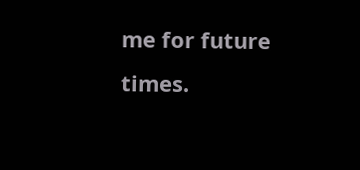me for future times.